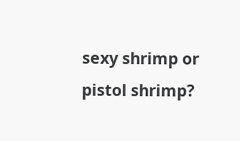sexy shrimp or pistol shrimp?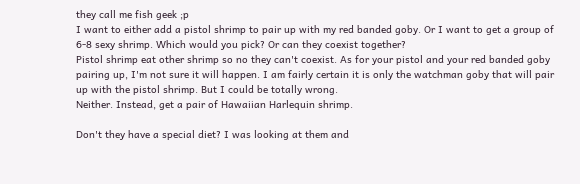they call me fish geek ;p
I want to either add a pistol shrimp to pair up with my red banded goby. Or I want to get a group of 6-8 sexy shrimp. Which would you pick? Or can they coexist together?
Pistol shrimp eat other shrimp so no they can't coexist. As for your pistol and your red banded goby pairing up, I'm not sure it will happen. I am fairly certain it is only the watchman goby that will pair up with the pistol shrimp. But I could be totally wrong.
Neither. Instead, get a pair of Hawaiian Harlequin shrimp.

Don't they have a special diet? I was looking at them and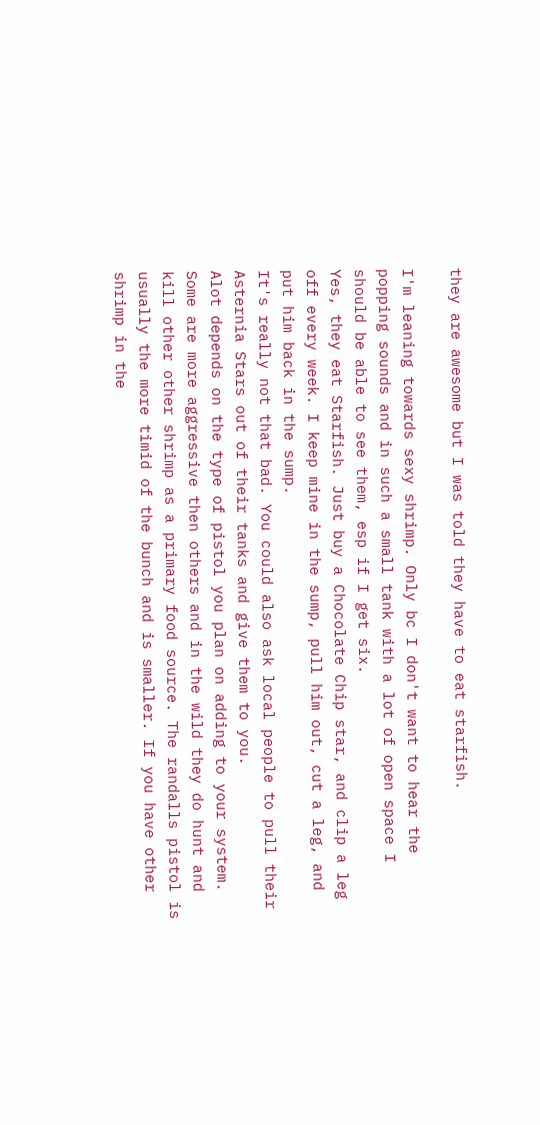they are awesome but I was told they have to eat starfish.

I'm leaning towards sexy shrimp. Only bc I don't want to hear the popping sounds and in such a small tank with a lot of open space I should be able to see them, esp if I get six.
Yes, they eat Starfish. Just buy a Chocolate Chip star, and clip a leg off every week. I keep mine in the sump, pull him out, cut a leg, and put him back in the sump.
It's really not that bad. You could also ask local people to pull their Asternia Stars out of their tanks and give them to you.
Alot depends on the type of pistol you plan on adding to your system. Some are more aggressive then others and in the wild they do hunt and kill other other shrimp as a primary food source. The randalls pistol is usually the more timid of the bunch and is smaller. If you have other shrimp in the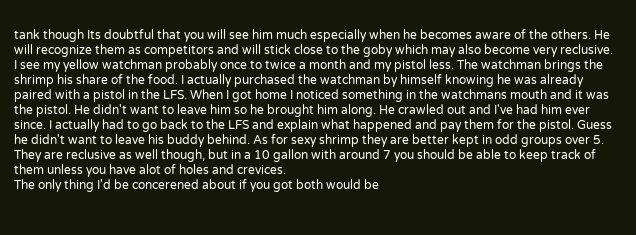tank though Its doubtful that you will see him much especially when he becomes aware of the others. He will recognize them as competitors and will stick close to the goby which may also become very reclusive. I see my yellow watchman probably once to twice a month and my pistol less. The watchman brings the shrimp his share of the food. I actually purchased the watchman by himself knowing he was already paired with a pistol in the LFS. When I got home I noticed something in the watchmans mouth and it was the pistol. He didn't want to leave him so he brought him along. He crawled out and I've had him ever since. I actually had to go back to the LFS and explain what happened and pay them for the pistol. Guess he didn't want to leave his buddy behind. As for sexy shrimp they are better kept in odd groups over 5. They are reclusive as well though, but in a 10 gallon with around 7 you should be able to keep track of them unless you have alot of holes and crevices.
The only thing I'd be concerened about if you got both would be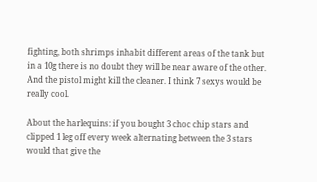fighting, both shrimps inhabit different areas of the tank but in a 10g there is no doubt they will be near aware of the other. And the pistol might kill the cleaner. I think 7 sexys would be really cool.

About the harlequins: if you bought 3 choc chip stars and clipped 1 leg off every week alternating between the 3 stars would that give the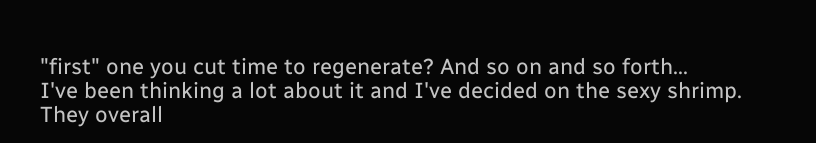"first" one you cut time to regenerate? And so on and so forth...
I've been thinking a lot about it and I've decided on the sexy shrimp. They overall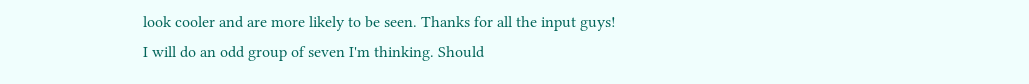look cooler and are more likely to be seen. Thanks for all the input guys! I will do an odd group of seven I'm thinking. Should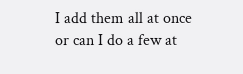I add them all at once or can I do a few at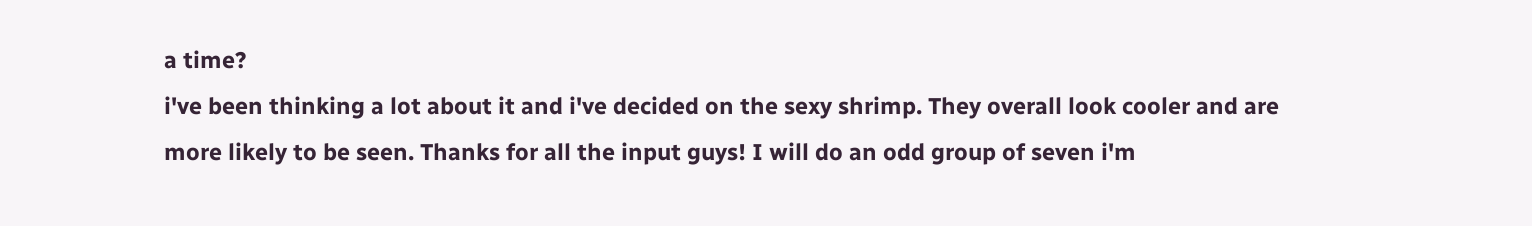a time?
i've been thinking a lot about it and i've decided on the sexy shrimp. They overall look cooler and are more likely to be seen. Thanks for all the input guys! I will do an odd group of seven i'm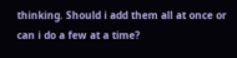thinking. Should i add them all at once or can i do a few at a time?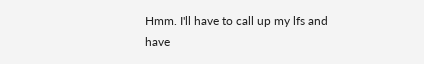Hmm. I'll have to call up my lfs and have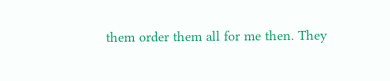them order them all for me then. They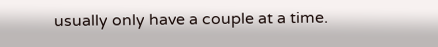usually only have a couple at a time.